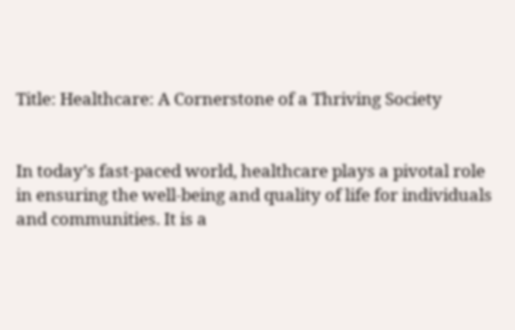Title: Healthcare: A Cornerstone of a Thriving Society


In today’s fast-paced world, healthcare plays a pivotal role in ensuring the well-being and quality of life for individuals and communities. It is a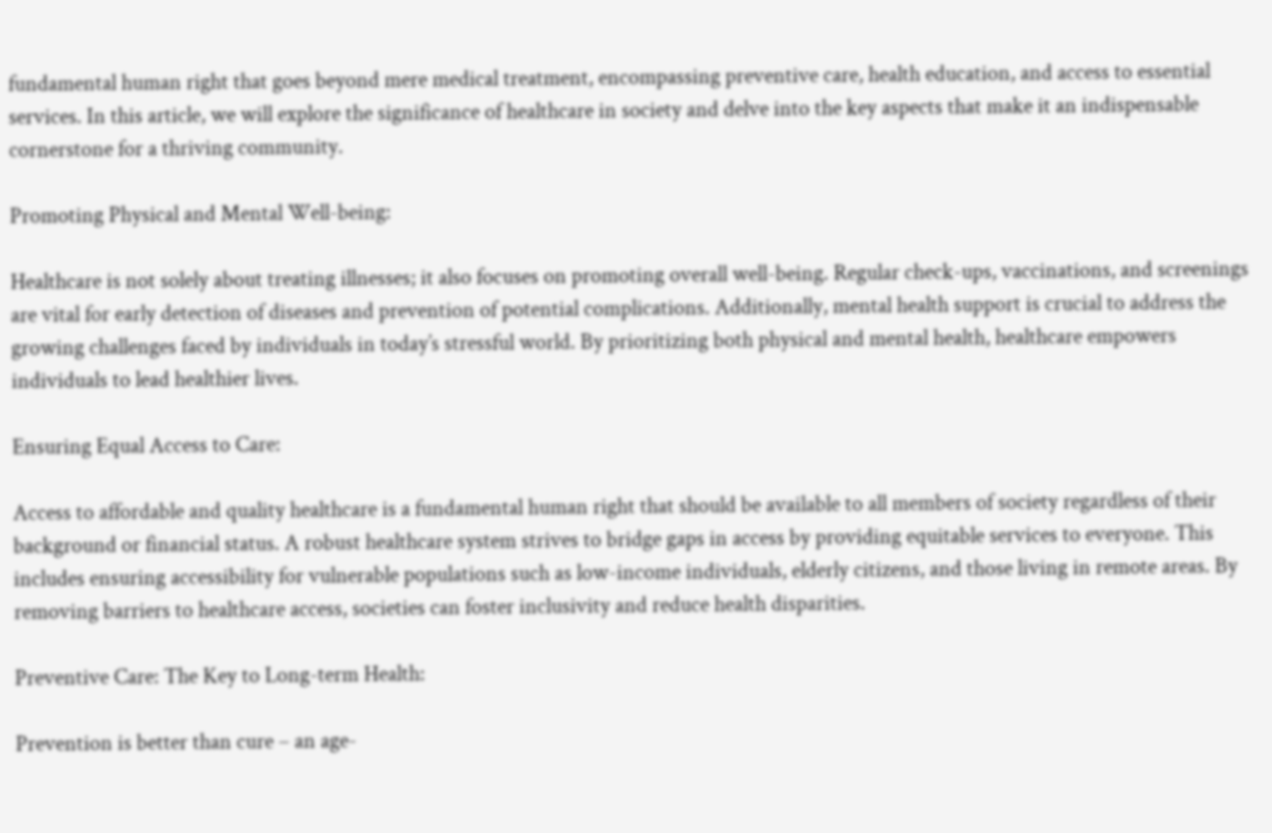fundamental human right that goes beyond mere medical treatment, encompassing preventive care, health education, and access to essential services. In this article, we will explore the significance of healthcare in society and delve into the key aspects that make it an indispensable cornerstone for a thriving community.

Promoting Physical and Mental Well-being:

Healthcare is not solely about treating illnesses; it also focuses on promoting overall well-being. Regular check-ups, vaccinations, and screenings are vital for early detection of diseases and prevention of potential complications. Additionally, mental health support is crucial to address the growing challenges faced by individuals in today’s stressful world. By prioritizing both physical and mental health, healthcare empowers individuals to lead healthier lives.

Ensuring Equal Access to Care:

Access to affordable and quality healthcare is a fundamental human right that should be available to all members of society regardless of their background or financial status. A robust healthcare system strives to bridge gaps in access by providing equitable services to everyone. This includes ensuring accessibility for vulnerable populations such as low-income individuals, elderly citizens, and those living in remote areas. By removing barriers to healthcare access, societies can foster inclusivity and reduce health disparities.

Preventive Care: The Key to Long-term Health:

Prevention is better than cure – an age-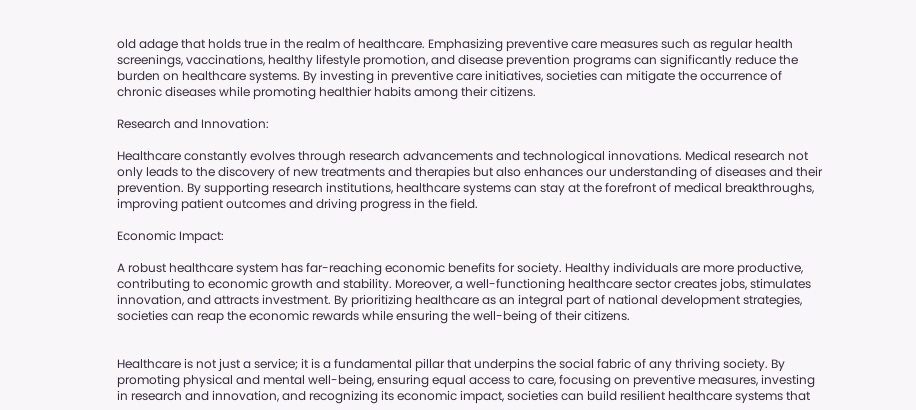old adage that holds true in the realm of healthcare. Emphasizing preventive care measures such as regular health screenings, vaccinations, healthy lifestyle promotion, and disease prevention programs can significantly reduce the burden on healthcare systems. By investing in preventive care initiatives, societies can mitigate the occurrence of chronic diseases while promoting healthier habits among their citizens.

Research and Innovation:

Healthcare constantly evolves through research advancements and technological innovations. Medical research not only leads to the discovery of new treatments and therapies but also enhances our understanding of diseases and their prevention. By supporting research institutions, healthcare systems can stay at the forefront of medical breakthroughs, improving patient outcomes and driving progress in the field.

Economic Impact:

A robust healthcare system has far-reaching economic benefits for society. Healthy individuals are more productive, contributing to economic growth and stability. Moreover, a well-functioning healthcare sector creates jobs, stimulates innovation, and attracts investment. By prioritizing healthcare as an integral part of national development strategies, societies can reap the economic rewards while ensuring the well-being of their citizens.


Healthcare is not just a service; it is a fundamental pillar that underpins the social fabric of any thriving society. By promoting physical and mental well-being, ensuring equal access to care, focusing on preventive measures, investing in research and innovation, and recognizing its economic impact, societies can build resilient healthcare systems that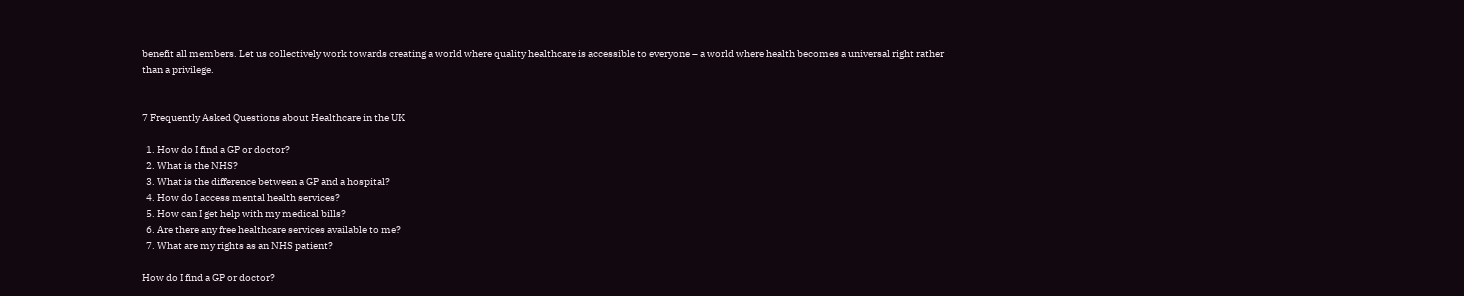benefit all members. Let us collectively work towards creating a world where quality healthcare is accessible to everyone – a world where health becomes a universal right rather than a privilege.


7 Frequently Asked Questions about Healthcare in the UK

  1. How do I find a GP or doctor?
  2. What is the NHS?
  3. What is the difference between a GP and a hospital?
  4. How do I access mental health services?
  5. How can I get help with my medical bills?
  6. Are there any free healthcare services available to me?
  7. What are my rights as an NHS patient?

How do I find a GP or doctor?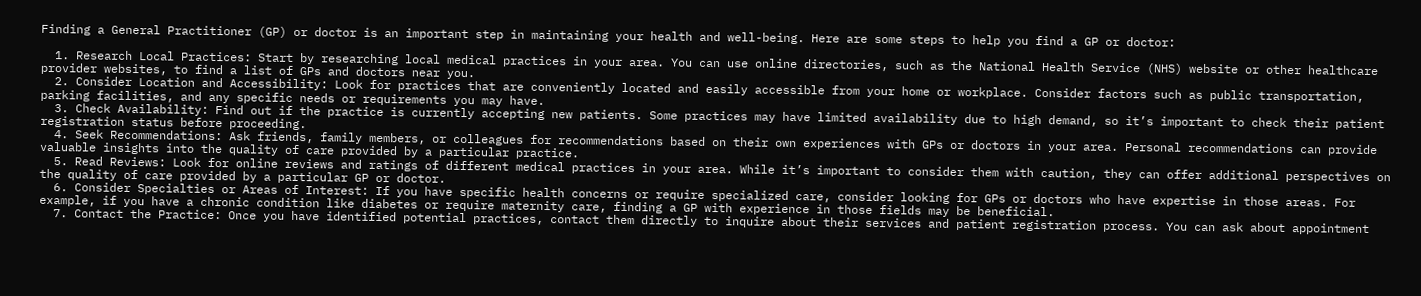Finding a General Practitioner (GP) or doctor is an important step in maintaining your health and well-being. Here are some steps to help you find a GP or doctor:

  1. Research Local Practices: Start by researching local medical practices in your area. You can use online directories, such as the National Health Service (NHS) website or other healthcare provider websites, to find a list of GPs and doctors near you.
  2. Consider Location and Accessibility: Look for practices that are conveniently located and easily accessible from your home or workplace. Consider factors such as public transportation, parking facilities, and any specific needs or requirements you may have.
  3. Check Availability: Find out if the practice is currently accepting new patients. Some practices may have limited availability due to high demand, so it’s important to check their patient registration status before proceeding.
  4. Seek Recommendations: Ask friends, family members, or colleagues for recommendations based on their own experiences with GPs or doctors in your area. Personal recommendations can provide valuable insights into the quality of care provided by a particular practice.
  5. Read Reviews: Look for online reviews and ratings of different medical practices in your area. While it’s important to consider them with caution, they can offer additional perspectives on the quality of care provided by a particular GP or doctor.
  6. Consider Specialties or Areas of Interest: If you have specific health concerns or require specialized care, consider looking for GPs or doctors who have expertise in those areas. For example, if you have a chronic condition like diabetes or require maternity care, finding a GP with experience in those fields may be beneficial.
  7. Contact the Practice: Once you have identified potential practices, contact them directly to inquire about their services and patient registration process. You can ask about appointment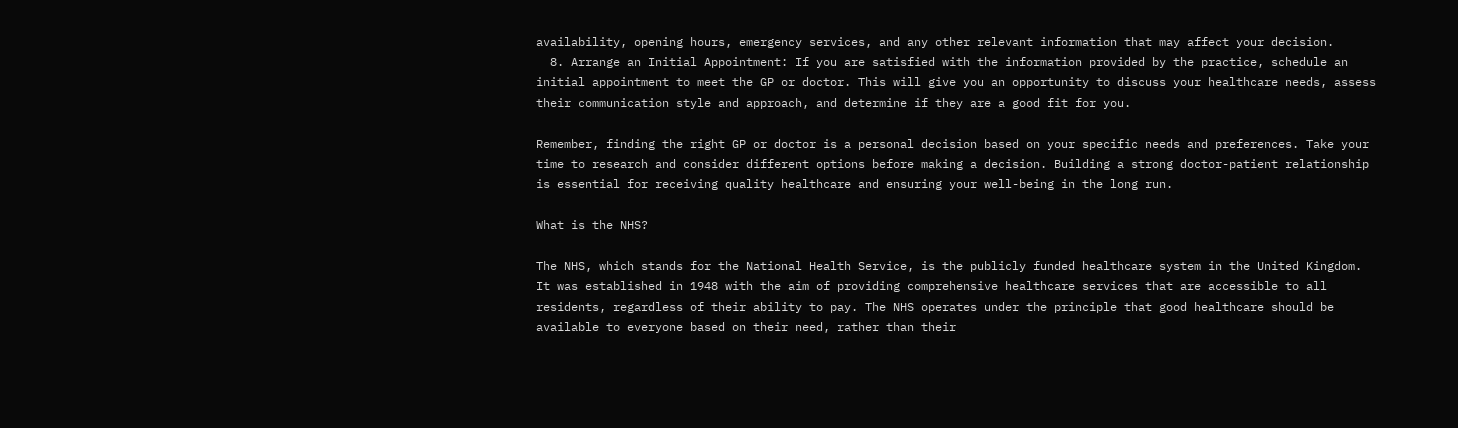availability, opening hours, emergency services, and any other relevant information that may affect your decision.
  8. Arrange an Initial Appointment: If you are satisfied with the information provided by the practice, schedule an initial appointment to meet the GP or doctor. This will give you an opportunity to discuss your healthcare needs, assess their communication style and approach, and determine if they are a good fit for you.

Remember, finding the right GP or doctor is a personal decision based on your specific needs and preferences. Take your time to research and consider different options before making a decision. Building a strong doctor-patient relationship is essential for receiving quality healthcare and ensuring your well-being in the long run.

What is the NHS?

The NHS, which stands for the National Health Service, is the publicly funded healthcare system in the United Kingdom. It was established in 1948 with the aim of providing comprehensive healthcare services that are accessible to all residents, regardless of their ability to pay. The NHS operates under the principle that good healthcare should be available to everyone based on their need, rather than their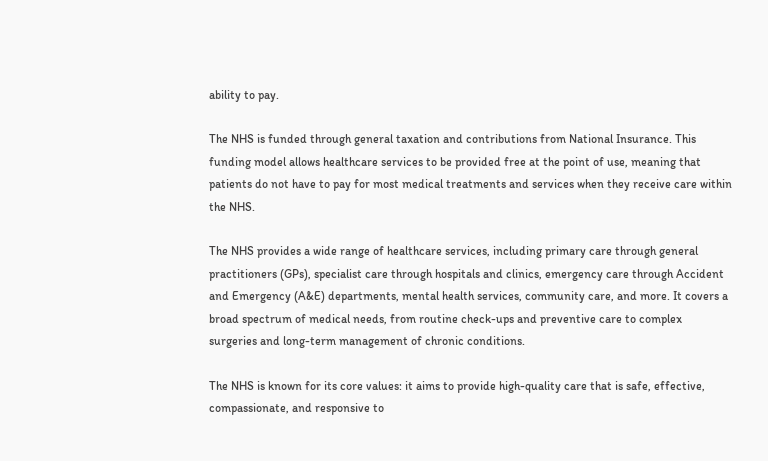ability to pay.

The NHS is funded through general taxation and contributions from National Insurance. This funding model allows healthcare services to be provided free at the point of use, meaning that patients do not have to pay for most medical treatments and services when they receive care within the NHS.

The NHS provides a wide range of healthcare services, including primary care through general practitioners (GPs), specialist care through hospitals and clinics, emergency care through Accident and Emergency (A&E) departments, mental health services, community care, and more. It covers a broad spectrum of medical needs, from routine check-ups and preventive care to complex surgeries and long-term management of chronic conditions.

The NHS is known for its core values: it aims to provide high-quality care that is safe, effective, compassionate, and responsive to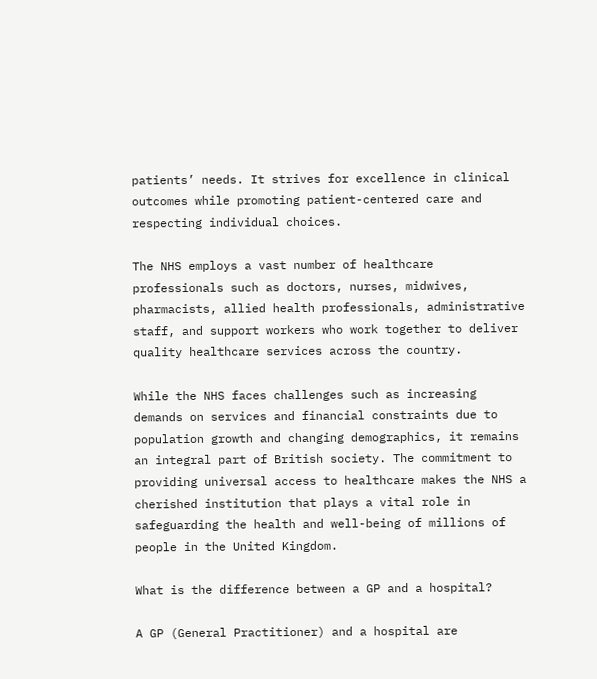patients’ needs. It strives for excellence in clinical outcomes while promoting patient-centered care and respecting individual choices.

The NHS employs a vast number of healthcare professionals such as doctors, nurses, midwives, pharmacists, allied health professionals, administrative staff, and support workers who work together to deliver quality healthcare services across the country.

While the NHS faces challenges such as increasing demands on services and financial constraints due to population growth and changing demographics, it remains an integral part of British society. The commitment to providing universal access to healthcare makes the NHS a cherished institution that plays a vital role in safeguarding the health and well-being of millions of people in the United Kingdom.

What is the difference between a GP and a hospital?

A GP (General Practitioner) and a hospital are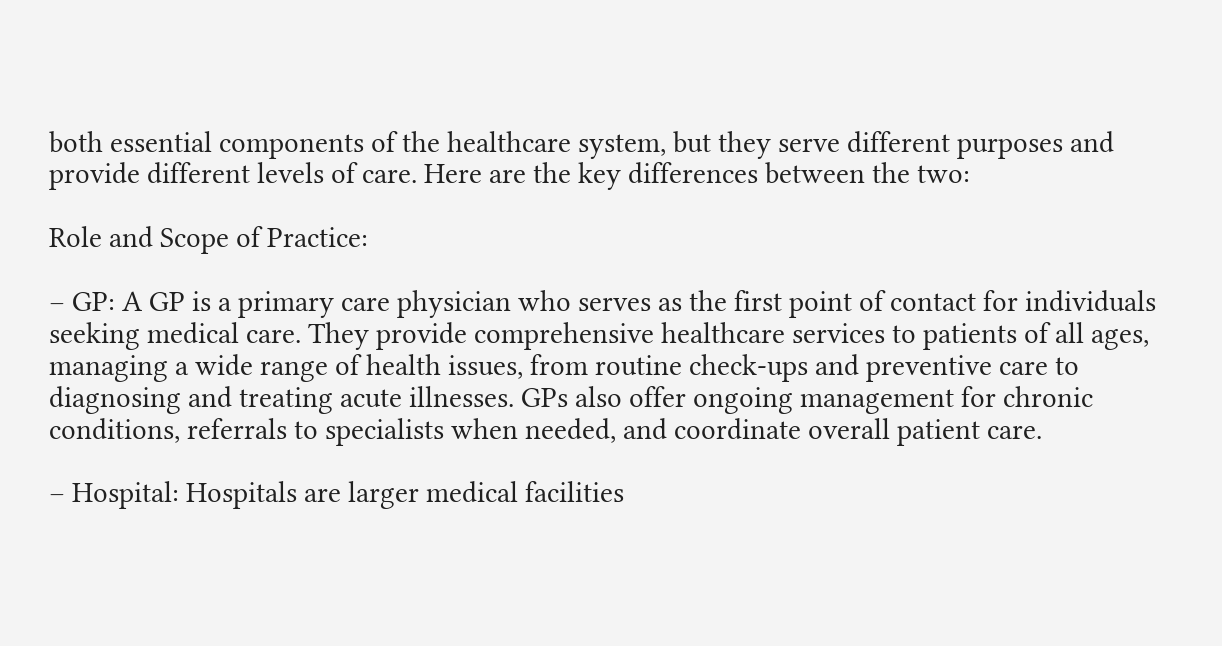both essential components of the healthcare system, but they serve different purposes and provide different levels of care. Here are the key differences between the two:

Role and Scope of Practice:

– GP: A GP is a primary care physician who serves as the first point of contact for individuals seeking medical care. They provide comprehensive healthcare services to patients of all ages, managing a wide range of health issues, from routine check-ups and preventive care to diagnosing and treating acute illnesses. GPs also offer ongoing management for chronic conditions, referrals to specialists when needed, and coordinate overall patient care.

– Hospital: Hospitals are larger medical facilities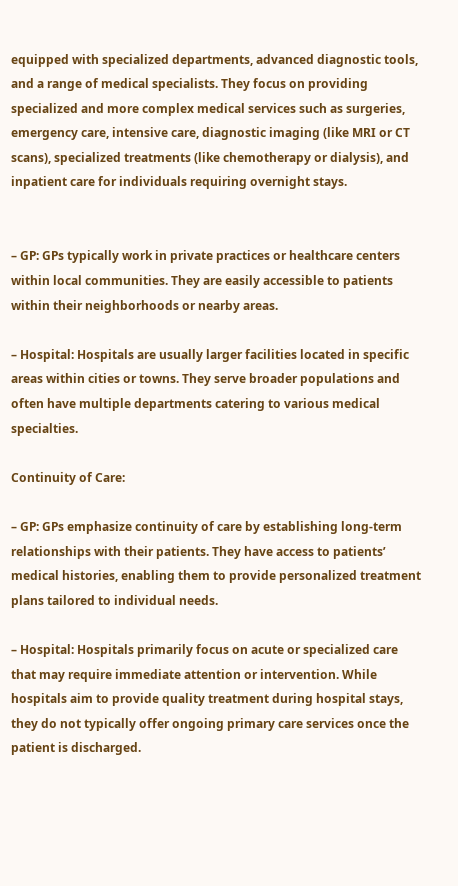equipped with specialized departments, advanced diagnostic tools, and a range of medical specialists. They focus on providing specialized and more complex medical services such as surgeries, emergency care, intensive care, diagnostic imaging (like MRI or CT scans), specialized treatments (like chemotherapy or dialysis), and inpatient care for individuals requiring overnight stays.


– GP: GPs typically work in private practices or healthcare centers within local communities. They are easily accessible to patients within their neighborhoods or nearby areas.

– Hospital: Hospitals are usually larger facilities located in specific areas within cities or towns. They serve broader populations and often have multiple departments catering to various medical specialties.

Continuity of Care:

– GP: GPs emphasize continuity of care by establishing long-term relationships with their patients. They have access to patients’ medical histories, enabling them to provide personalized treatment plans tailored to individual needs.

– Hospital: Hospitals primarily focus on acute or specialized care that may require immediate attention or intervention. While hospitals aim to provide quality treatment during hospital stays, they do not typically offer ongoing primary care services once the patient is discharged.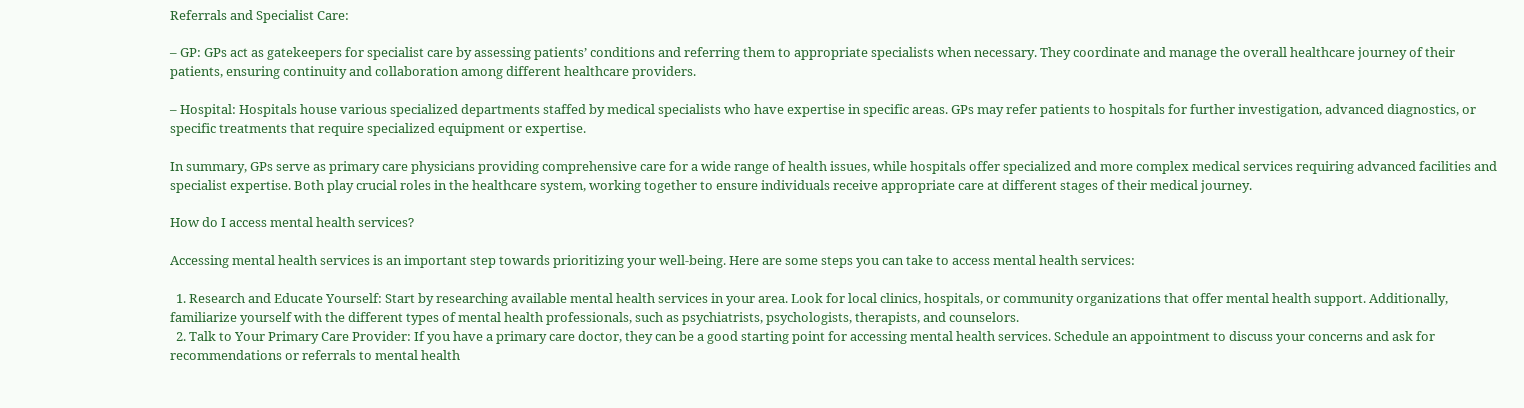Referrals and Specialist Care:

– GP: GPs act as gatekeepers for specialist care by assessing patients’ conditions and referring them to appropriate specialists when necessary. They coordinate and manage the overall healthcare journey of their patients, ensuring continuity and collaboration among different healthcare providers.

– Hospital: Hospitals house various specialized departments staffed by medical specialists who have expertise in specific areas. GPs may refer patients to hospitals for further investigation, advanced diagnostics, or specific treatments that require specialized equipment or expertise.

In summary, GPs serve as primary care physicians providing comprehensive care for a wide range of health issues, while hospitals offer specialized and more complex medical services requiring advanced facilities and specialist expertise. Both play crucial roles in the healthcare system, working together to ensure individuals receive appropriate care at different stages of their medical journey.

How do I access mental health services?

Accessing mental health services is an important step towards prioritizing your well-being. Here are some steps you can take to access mental health services:

  1. Research and Educate Yourself: Start by researching available mental health services in your area. Look for local clinics, hospitals, or community organizations that offer mental health support. Additionally, familiarize yourself with the different types of mental health professionals, such as psychiatrists, psychologists, therapists, and counselors.
  2. Talk to Your Primary Care Provider: If you have a primary care doctor, they can be a good starting point for accessing mental health services. Schedule an appointment to discuss your concerns and ask for recommendations or referrals to mental health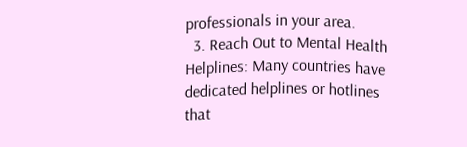professionals in your area.
  3. Reach Out to Mental Health Helplines: Many countries have dedicated helplines or hotlines that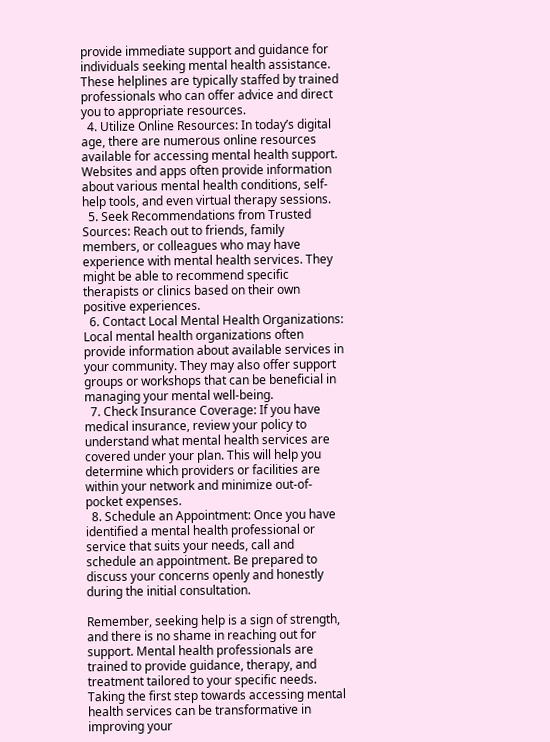provide immediate support and guidance for individuals seeking mental health assistance. These helplines are typically staffed by trained professionals who can offer advice and direct you to appropriate resources.
  4. Utilize Online Resources: In today’s digital age, there are numerous online resources available for accessing mental health support. Websites and apps often provide information about various mental health conditions, self-help tools, and even virtual therapy sessions.
  5. Seek Recommendations from Trusted Sources: Reach out to friends, family members, or colleagues who may have experience with mental health services. They might be able to recommend specific therapists or clinics based on their own positive experiences.
  6. Contact Local Mental Health Organizations: Local mental health organizations often provide information about available services in your community. They may also offer support groups or workshops that can be beneficial in managing your mental well-being.
  7. Check Insurance Coverage: If you have medical insurance, review your policy to understand what mental health services are covered under your plan. This will help you determine which providers or facilities are within your network and minimize out-of-pocket expenses.
  8. Schedule an Appointment: Once you have identified a mental health professional or service that suits your needs, call and schedule an appointment. Be prepared to discuss your concerns openly and honestly during the initial consultation.

Remember, seeking help is a sign of strength, and there is no shame in reaching out for support. Mental health professionals are trained to provide guidance, therapy, and treatment tailored to your specific needs. Taking the first step towards accessing mental health services can be transformative in improving your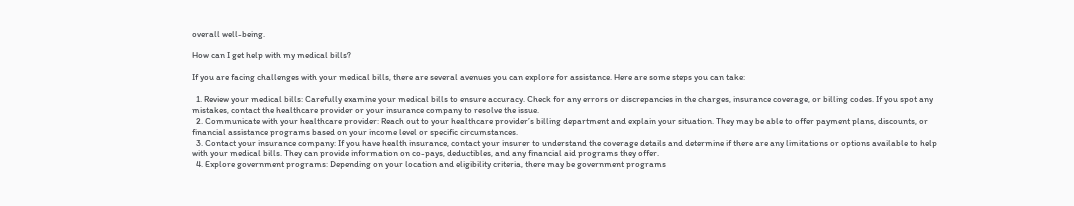overall well-being.

How can I get help with my medical bills?

If you are facing challenges with your medical bills, there are several avenues you can explore for assistance. Here are some steps you can take:

  1. Review your medical bills: Carefully examine your medical bills to ensure accuracy. Check for any errors or discrepancies in the charges, insurance coverage, or billing codes. If you spot any mistakes, contact the healthcare provider or your insurance company to resolve the issue.
  2. Communicate with your healthcare provider: Reach out to your healthcare provider’s billing department and explain your situation. They may be able to offer payment plans, discounts, or financial assistance programs based on your income level or specific circumstances.
  3. Contact your insurance company: If you have health insurance, contact your insurer to understand the coverage details and determine if there are any limitations or options available to help with your medical bills. They can provide information on co-pays, deductibles, and any financial aid programs they offer.
  4. Explore government programs: Depending on your location and eligibility criteria, there may be government programs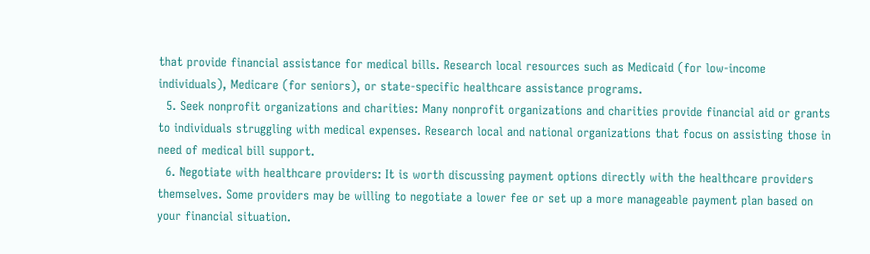that provide financial assistance for medical bills. Research local resources such as Medicaid (for low-income individuals), Medicare (for seniors), or state-specific healthcare assistance programs.
  5. Seek nonprofit organizations and charities: Many nonprofit organizations and charities provide financial aid or grants to individuals struggling with medical expenses. Research local and national organizations that focus on assisting those in need of medical bill support.
  6. Negotiate with healthcare providers: It is worth discussing payment options directly with the healthcare providers themselves. Some providers may be willing to negotiate a lower fee or set up a more manageable payment plan based on your financial situation.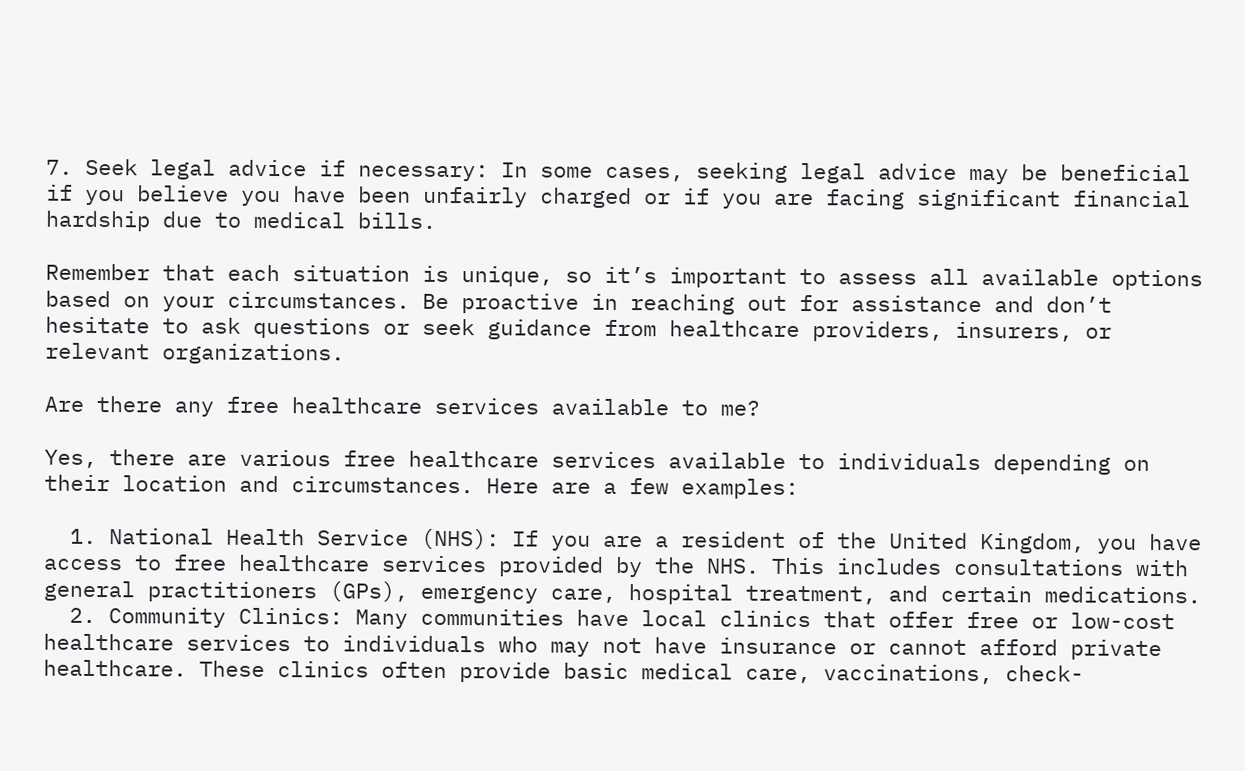7. Seek legal advice if necessary: In some cases, seeking legal advice may be beneficial if you believe you have been unfairly charged or if you are facing significant financial hardship due to medical bills.

Remember that each situation is unique, so it’s important to assess all available options based on your circumstances. Be proactive in reaching out for assistance and don’t hesitate to ask questions or seek guidance from healthcare providers, insurers, or relevant organizations.

Are there any free healthcare services available to me?

Yes, there are various free healthcare services available to individuals depending on their location and circumstances. Here are a few examples:

  1. National Health Service (NHS): If you are a resident of the United Kingdom, you have access to free healthcare services provided by the NHS. This includes consultations with general practitioners (GPs), emergency care, hospital treatment, and certain medications.
  2. Community Clinics: Many communities have local clinics that offer free or low-cost healthcare services to individuals who may not have insurance or cannot afford private healthcare. These clinics often provide basic medical care, vaccinations, check-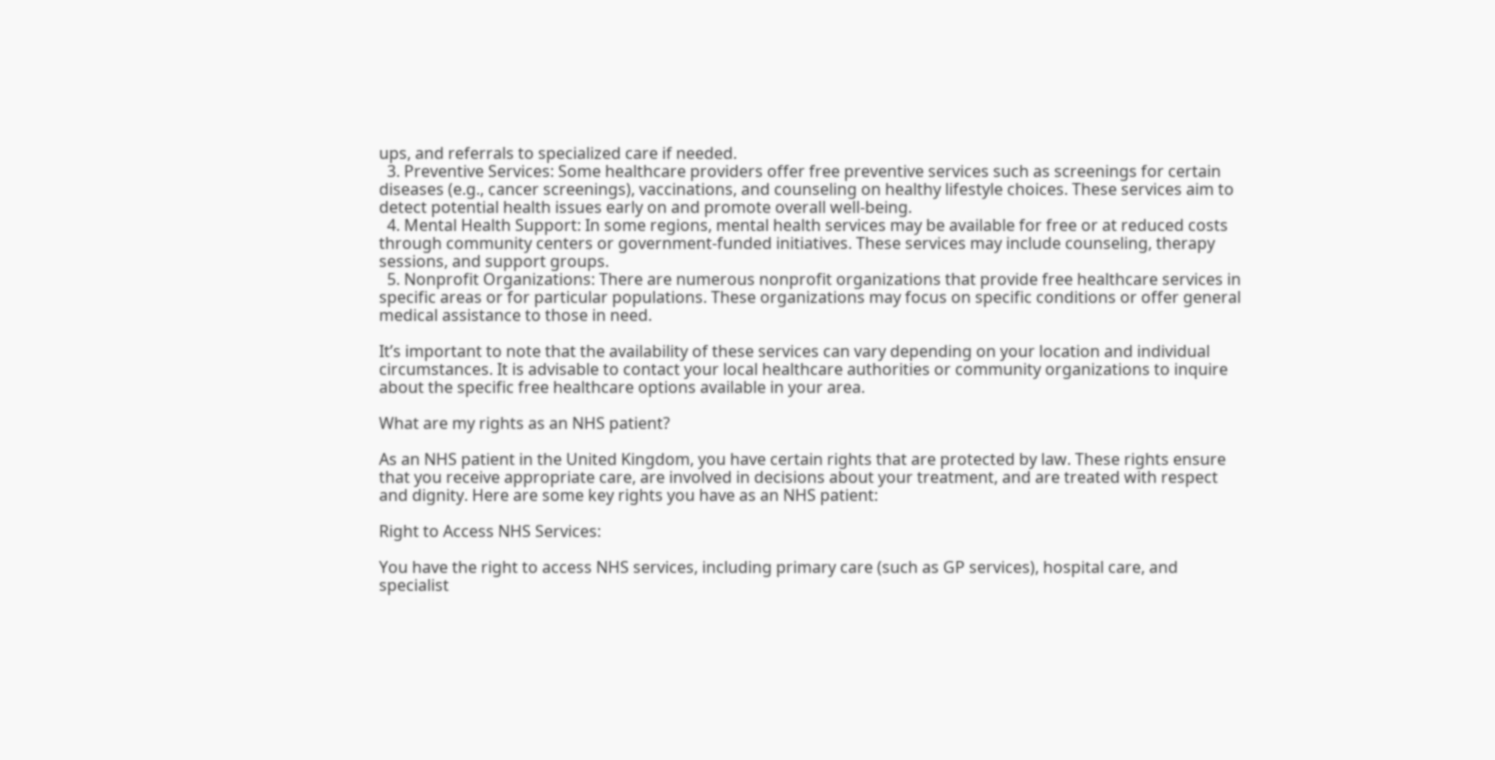ups, and referrals to specialized care if needed.
  3. Preventive Services: Some healthcare providers offer free preventive services such as screenings for certain diseases (e.g., cancer screenings), vaccinations, and counseling on healthy lifestyle choices. These services aim to detect potential health issues early on and promote overall well-being.
  4. Mental Health Support: In some regions, mental health services may be available for free or at reduced costs through community centers or government-funded initiatives. These services may include counseling, therapy sessions, and support groups.
  5. Nonprofit Organizations: There are numerous nonprofit organizations that provide free healthcare services in specific areas or for particular populations. These organizations may focus on specific conditions or offer general medical assistance to those in need.

It’s important to note that the availability of these services can vary depending on your location and individual circumstances. It is advisable to contact your local healthcare authorities or community organizations to inquire about the specific free healthcare options available in your area.

What are my rights as an NHS patient?

As an NHS patient in the United Kingdom, you have certain rights that are protected by law. These rights ensure that you receive appropriate care, are involved in decisions about your treatment, and are treated with respect and dignity. Here are some key rights you have as an NHS patient:

Right to Access NHS Services:

You have the right to access NHS services, including primary care (such as GP services), hospital care, and specialist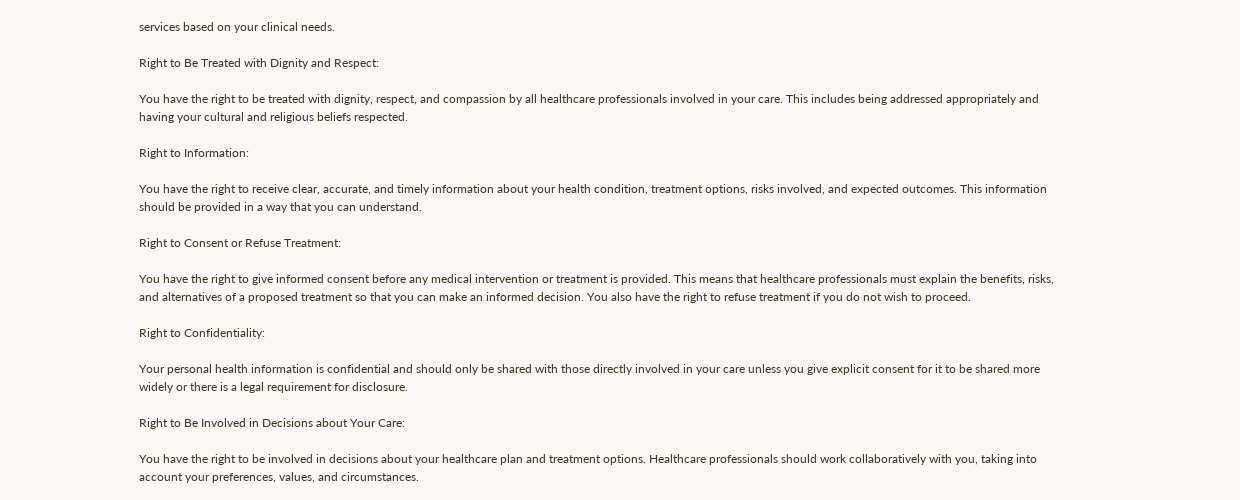services based on your clinical needs.

Right to Be Treated with Dignity and Respect:

You have the right to be treated with dignity, respect, and compassion by all healthcare professionals involved in your care. This includes being addressed appropriately and having your cultural and religious beliefs respected.

Right to Information:

You have the right to receive clear, accurate, and timely information about your health condition, treatment options, risks involved, and expected outcomes. This information should be provided in a way that you can understand.

Right to Consent or Refuse Treatment:

You have the right to give informed consent before any medical intervention or treatment is provided. This means that healthcare professionals must explain the benefits, risks, and alternatives of a proposed treatment so that you can make an informed decision. You also have the right to refuse treatment if you do not wish to proceed.

Right to Confidentiality:

Your personal health information is confidential and should only be shared with those directly involved in your care unless you give explicit consent for it to be shared more widely or there is a legal requirement for disclosure.

Right to Be Involved in Decisions about Your Care:

You have the right to be involved in decisions about your healthcare plan and treatment options. Healthcare professionals should work collaboratively with you, taking into account your preferences, values, and circumstances.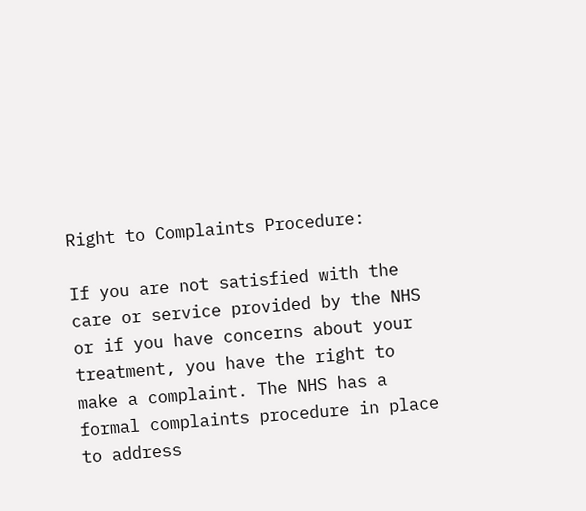Right to Complaints Procedure:

If you are not satisfied with the care or service provided by the NHS or if you have concerns about your treatment, you have the right to make a complaint. The NHS has a formal complaints procedure in place to address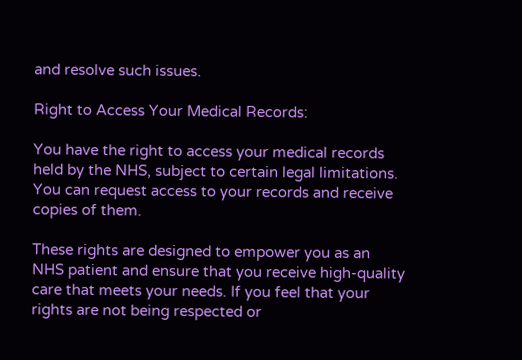and resolve such issues.

Right to Access Your Medical Records:

You have the right to access your medical records held by the NHS, subject to certain legal limitations. You can request access to your records and receive copies of them.

These rights are designed to empower you as an NHS patient and ensure that you receive high-quality care that meets your needs. If you feel that your rights are not being respected or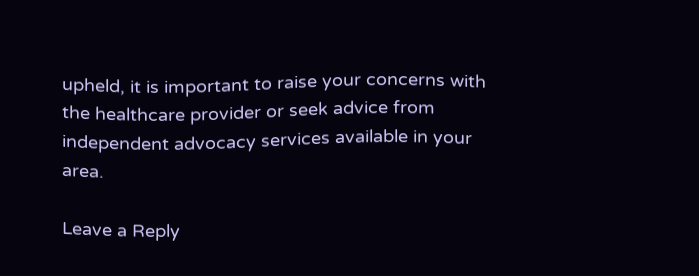upheld, it is important to raise your concerns with the healthcare provider or seek advice from independent advocacy services available in your area.

Leave a Reply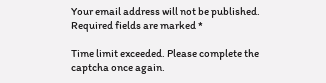Your email address will not be published. Required fields are marked *

Time limit exceeded. Please complete the captcha once again.